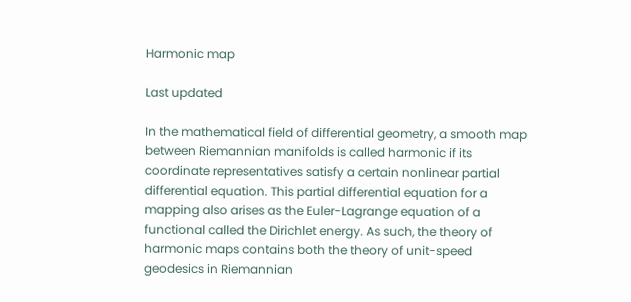Harmonic map

Last updated

In the mathematical field of differential geometry, a smooth map between Riemannian manifolds is called harmonic if its coordinate representatives satisfy a certain nonlinear partial differential equation. This partial differential equation for a mapping also arises as the Euler-Lagrange equation of a functional called the Dirichlet energy. As such, the theory of harmonic maps contains both the theory of unit-speed geodesics in Riemannian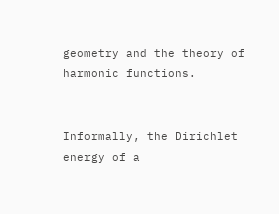geometry and the theory of harmonic functions.


Informally, the Dirichlet energy of a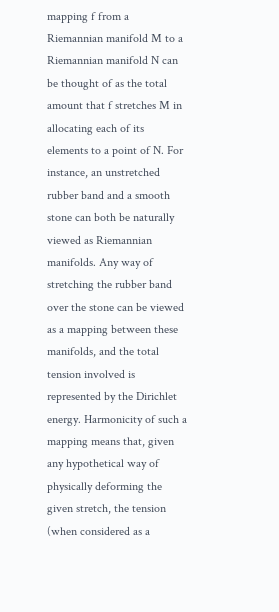mapping f from a Riemannian manifold M to a Riemannian manifold N can be thought of as the total amount that f stretches M in allocating each of its elements to a point of N. For instance, an unstretched rubber band and a smooth stone can both be naturally viewed as Riemannian manifolds. Any way of stretching the rubber band over the stone can be viewed as a mapping between these manifolds, and the total tension involved is represented by the Dirichlet energy. Harmonicity of such a mapping means that, given any hypothetical way of physically deforming the given stretch, the tension (when considered as a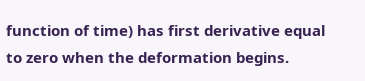function of time) has first derivative equal to zero when the deformation begins.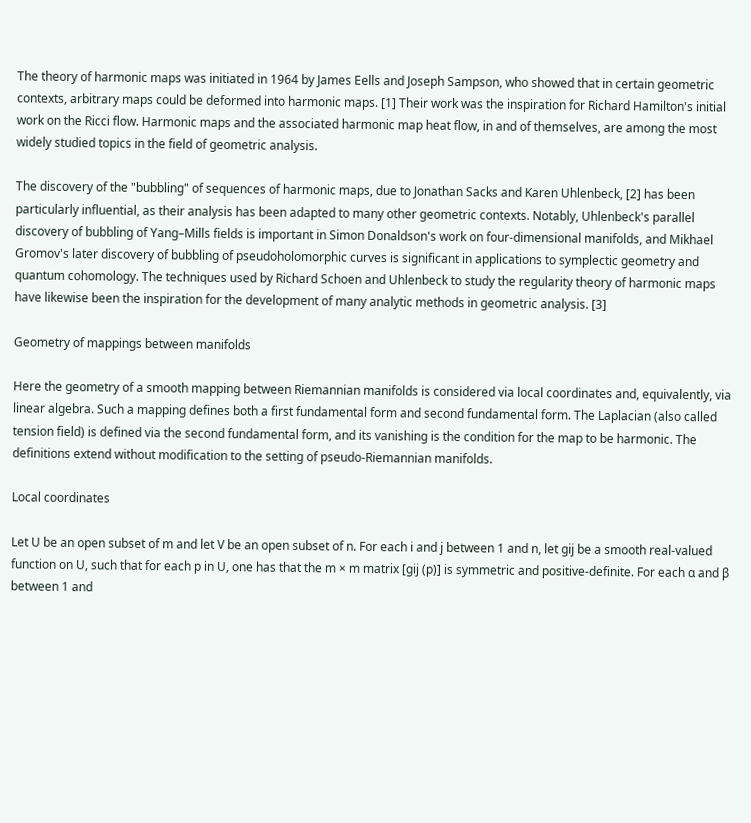The theory of harmonic maps was initiated in 1964 by James Eells and Joseph Sampson, who showed that in certain geometric contexts, arbitrary maps could be deformed into harmonic maps. [1] Their work was the inspiration for Richard Hamilton's initial work on the Ricci flow. Harmonic maps and the associated harmonic map heat flow, in and of themselves, are among the most widely studied topics in the field of geometric analysis.

The discovery of the "bubbling" of sequences of harmonic maps, due to Jonathan Sacks and Karen Uhlenbeck, [2] has been particularly influential, as their analysis has been adapted to many other geometric contexts. Notably, Uhlenbeck's parallel discovery of bubbling of Yang–Mills fields is important in Simon Donaldson's work on four-dimensional manifolds, and Mikhael Gromov's later discovery of bubbling of pseudoholomorphic curves is significant in applications to symplectic geometry and quantum cohomology. The techniques used by Richard Schoen and Uhlenbeck to study the regularity theory of harmonic maps have likewise been the inspiration for the development of many analytic methods in geometric analysis. [3]

Geometry of mappings between manifolds

Here the geometry of a smooth mapping between Riemannian manifolds is considered via local coordinates and, equivalently, via linear algebra. Such a mapping defines both a first fundamental form and second fundamental form. The Laplacian (also called tension field) is defined via the second fundamental form, and its vanishing is the condition for the map to be harmonic. The definitions extend without modification to the setting of pseudo-Riemannian manifolds.

Local coordinates

Let U be an open subset of m and let V be an open subset of n. For each i and j between 1 and n, let gij be a smooth real-valued function on U, such that for each p in U, one has that the m × m matrix [gij (p)] is symmetric and positive-definite. For each α and β between 1 and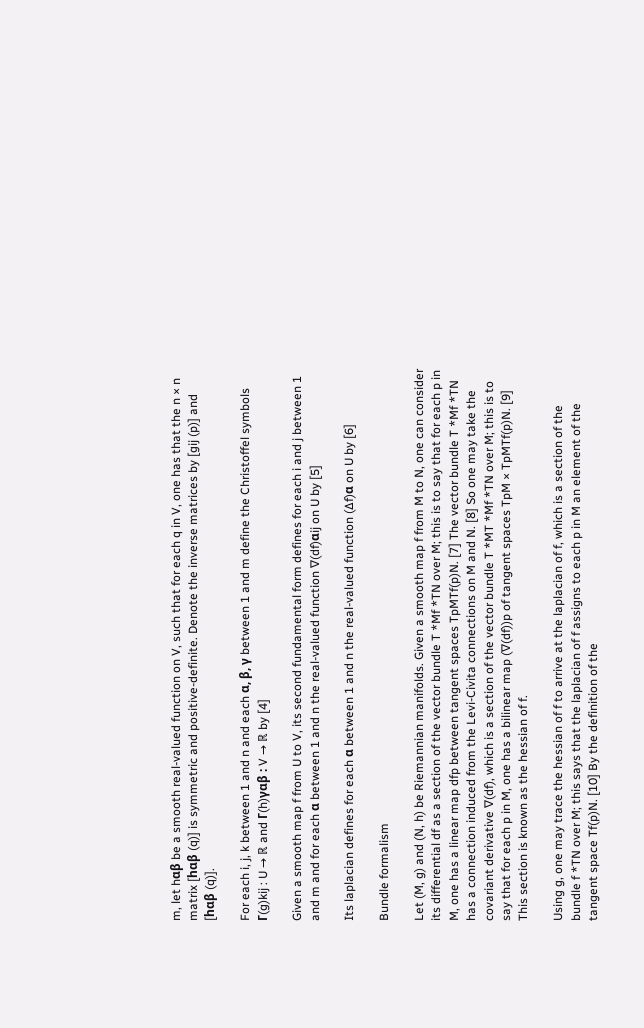m, let hαβ be a smooth real-valued function on V, such that for each q in V, one has that the n × n matrix [hαβ (q)] is symmetric and positive-definite. Denote the inverse matrices by [gij (p)] and [hαβ (q)].

For each i, j, k between 1 and n and each α, β, γ between 1 and m define the Christoffel symbols Γ(g)kij : U → ℝ and Γ(h)γαβ : V → ℝ by [4]

Given a smooth map f from U to V, its second fundamental form defines for each i and j between 1 and m and for each α between 1 and n the real-valued function ∇(df)αij on U by [5]

Its laplacian defines for each α between 1 and n the real-valued function (∆f)α on U by [6]

Bundle formalism

Let (M, g) and (N, h) be Riemannian manifolds. Given a smooth map f from M to N, one can consider its differential df as a section of the vector bundle T *Mf *TN over M; this is to say that for each p in M, one has a linear map dfp between tangent spaces TpMTf(p)N. [7] The vector bundle T *Mf *TN has a connection induced from the Levi-Civita connections on M and N. [8] So one may take the covariant derivative ∇(df), which is a section of the vector bundle T *MT *Mf *TN over M; this is to say that for each p in M, one has a bilinear map (∇(df))p of tangent spaces TpM × TpMTf(p)N. [9] This section is known as the hessian of f.

Using g, one may trace the hessian of f to arrive at the laplacian of f, which is a section of the bundle f *TN over M; this says that the laplacian of f assigns to each p in M an element of the tangent space Tf(p)N. [10] By the definition of the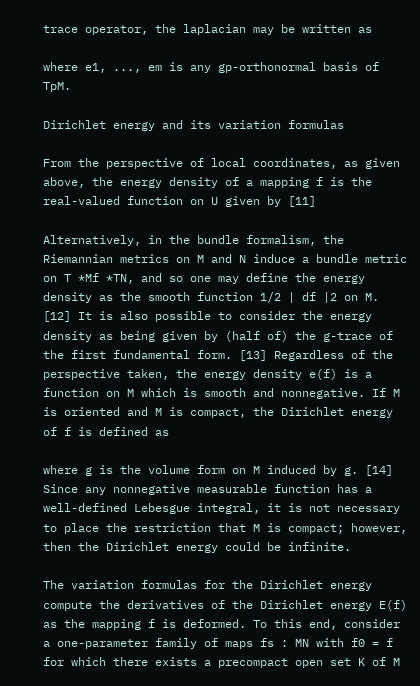trace operator, the laplacian may be written as

where e1, ..., em is any gp-orthonormal basis of TpM.

Dirichlet energy and its variation formulas

From the perspective of local coordinates, as given above, the energy density of a mapping f is the real-valued function on U given by [11]

Alternatively, in the bundle formalism, the Riemannian metrics on M and N induce a bundle metric on T *Mf *TN, and so one may define the energy density as the smooth function 1/2 | df |2 on M. [12] It is also possible to consider the energy density as being given by (half of) the g-trace of the first fundamental form. [13] Regardless of the perspective taken, the energy density e(f) is a function on M which is smooth and nonnegative. If M is oriented and M is compact, the Dirichlet energy of f is defined as

where g is the volume form on M induced by g. [14] Since any nonnegative measurable function has a well-defined Lebesgue integral, it is not necessary to place the restriction that M is compact; however, then the Dirichlet energy could be infinite.

The variation formulas for the Dirichlet energy compute the derivatives of the Dirichlet energy E(f) as the mapping f is deformed. To this end, consider a one-parameter family of maps fs : MN with f0 = f for which there exists a precompact open set K of M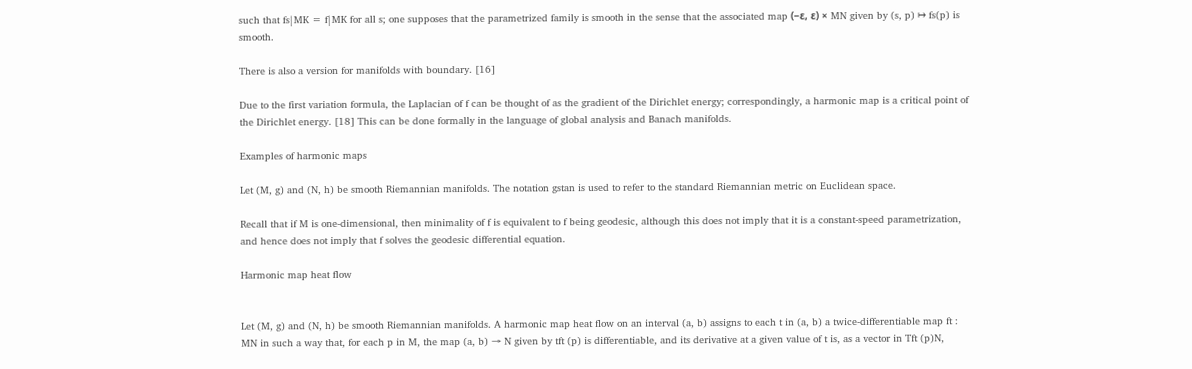such that fs|MK = f|MK for all s; one supposes that the parametrized family is smooth in the sense that the associated map (−ε, ε) × MN given by (s, p) ↦ fs(p) is smooth.

There is also a version for manifolds with boundary. [16]

Due to the first variation formula, the Laplacian of f can be thought of as the gradient of the Dirichlet energy; correspondingly, a harmonic map is a critical point of the Dirichlet energy. [18] This can be done formally in the language of global analysis and Banach manifolds.

Examples of harmonic maps

Let (M, g) and (N, h) be smooth Riemannian manifolds. The notation gstan is used to refer to the standard Riemannian metric on Euclidean space.

Recall that if M is one-dimensional, then minimality of f is equivalent to f being geodesic, although this does not imply that it is a constant-speed parametrization, and hence does not imply that f solves the geodesic differential equation.

Harmonic map heat flow


Let (M, g) and (N, h) be smooth Riemannian manifolds. A harmonic map heat flow on an interval (a, b) assigns to each t in (a, b) a twice-differentiable map ft : MN in such a way that, for each p in M, the map (a, b) → N given by tft (p) is differentiable, and its derivative at a given value of t is, as a vector in Tft (p)N,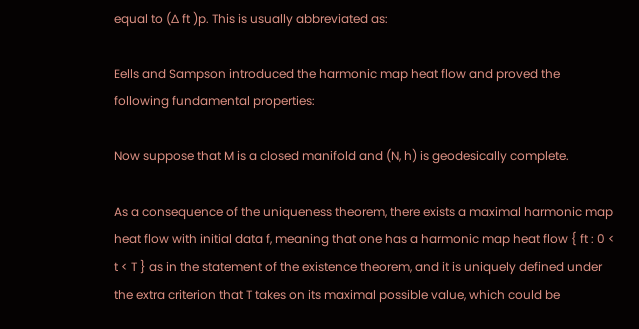equal to (∆ ft )p. This is usually abbreviated as:

Eells and Sampson introduced the harmonic map heat flow and proved the following fundamental properties:

Now suppose that M is a closed manifold and (N, h) is geodesically complete.

As a consequence of the uniqueness theorem, there exists a maximal harmonic map heat flow with initial data f, meaning that one has a harmonic map heat flow { ft : 0 < t < T } as in the statement of the existence theorem, and it is uniquely defined under the extra criterion that T takes on its maximal possible value, which could be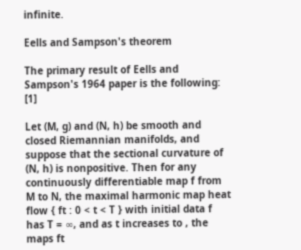infinite.

Eells and Sampson's theorem

The primary result of Eells and Sampson's 1964 paper is the following: [1]

Let (M, g) and (N, h) be smooth and closed Riemannian manifolds, and suppose that the sectional curvature of (N, h) is nonpositive. Then for any continuously differentiable map f from M to N, the maximal harmonic map heat flow { ft : 0 < t < T } with initial data f has T = ∞, and as t increases to , the maps ft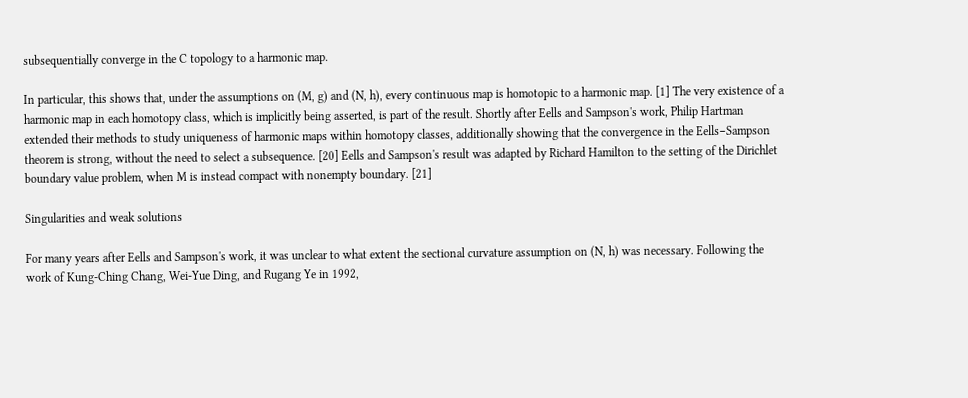subsequentially converge in the C topology to a harmonic map.

In particular, this shows that, under the assumptions on (M, g) and (N, h), every continuous map is homotopic to a harmonic map. [1] The very existence of a harmonic map in each homotopy class, which is implicitly being asserted, is part of the result. Shortly after Eells and Sampson's work, Philip Hartman extended their methods to study uniqueness of harmonic maps within homotopy classes, additionally showing that the convergence in the Eells−Sampson theorem is strong, without the need to select a subsequence. [20] Eells and Sampson's result was adapted by Richard Hamilton to the setting of the Dirichlet boundary value problem, when M is instead compact with nonempty boundary. [21]

Singularities and weak solutions

For many years after Eells and Sampson's work, it was unclear to what extent the sectional curvature assumption on (N, h) was necessary. Following the work of Kung-Ching Chang, Wei-Yue Ding, and Rugang Ye in 1992,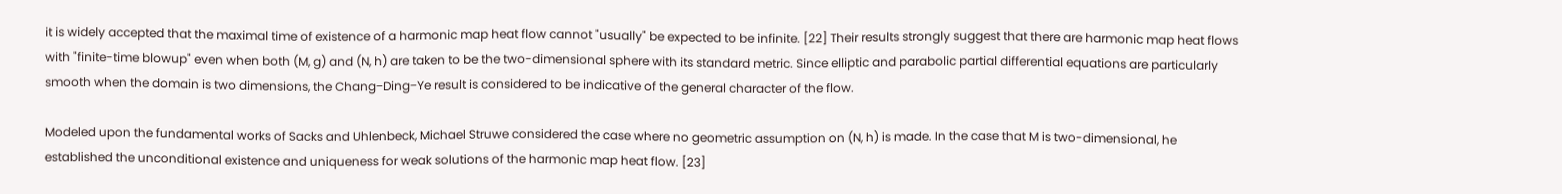it is widely accepted that the maximal time of existence of a harmonic map heat flow cannot "usually" be expected to be infinite. [22] Their results strongly suggest that there are harmonic map heat flows with "finite-time blowup" even when both (M, g) and (N, h) are taken to be the two-dimensional sphere with its standard metric. Since elliptic and parabolic partial differential equations are particularly smooth when the domain is two dimensions, the Chang−Ding−Ye result is considered to be indicative of the general character of the flow.

Modeled upon the fundamental works of Sacks and Uhlenbeck, Michael Struwe considered the case where no geometric assumption on (N, h) is made. In the case that M is two-dimensional, he established the unconditional existence and uniqueness for weak solutions of the harmonic map heat flow. [23]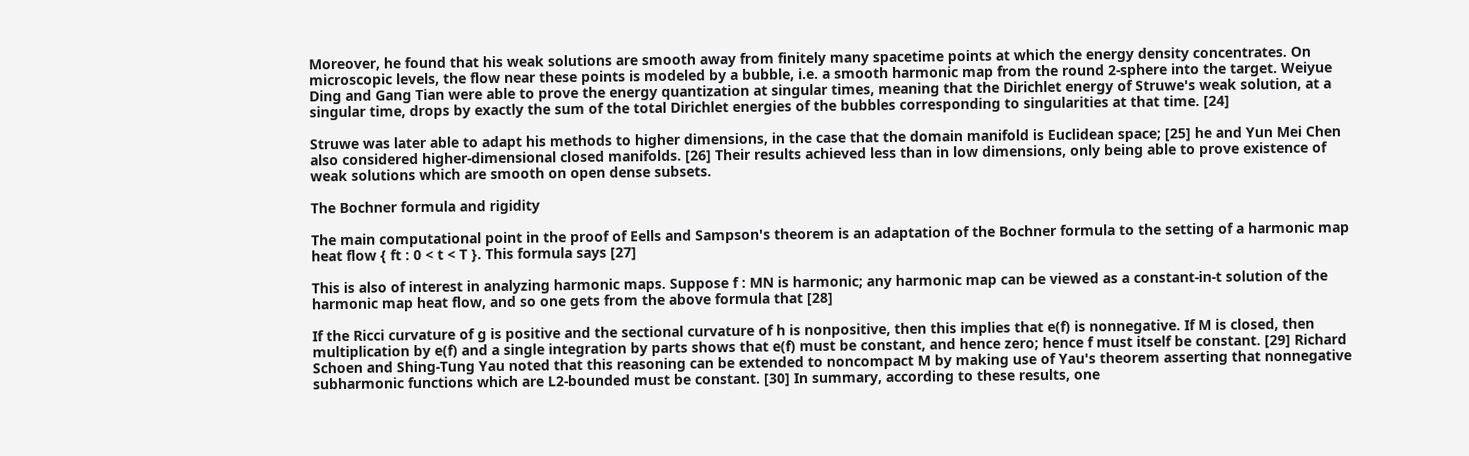Moreover, he found that his weak solutions are smooth away from finitely many spacetime points at which the energy density concentrates. On microscopic levels, the flow near these points is modeled by a bubble, i.e. a smooth harmonic map from the round 2-sphere into the target. Weiyue Ding and Gang Tian were able to prove the energy quantization at singular times, meaning that the Dirichlet energy of Struwe's weak solution, at a singular time, drops by exactly the sum of the total Dirichlet energies of the bubbles corresponding to singularities at that time. [24]

Struwe was later able to adapt his methods to higher dimensions, in the case that the domain manifold is Euclidean space; [25] he and Yun Mei Chen also considered higher-dimensional closed manifolds. [26] Their results achieved less than in low dimensions, only being able to prove existence of weak solutions which are smooth on open dense subsets.

The Bochner formula and rigidity

The main computational point in the proof of Eells and Sampson's theorem is an adaptation of the Bochner formula to the setting of a harmonic map heat flow { ft : 0 < t < T }. This formula says [27]

This is also of interest in analyzing harmonic maps. Suppose f : MN is harmonic; any harmonic map can be viewed as a constant-in-t solution of the harmonic map heat flow, and so one gets from the above formula that [28]

If the Ricci curvature of g is positive and the sectional curvature of h is nonpositive, then this implies that e(f) is nonnegative. If M is closed, then multiplication by e(f) and a single integration by parts shows that e(f) must be constant, and hence zero; hence f must itself be constant. [29] Richard Schoen and Shing-Tung Yau noted that this reasoning can be extended to noncompact M by making use of Yau's theorem asserting that nonnegative subharmonic functions which are L2-bounded must be constant. [30] In summary, according to these results, one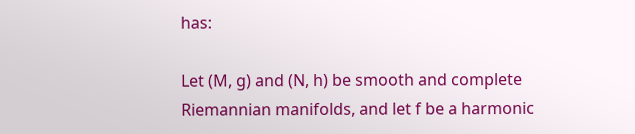has:

Let (M, g) and (N, h) be smooth and complete Riemannian manifolds, and let f be a harmonic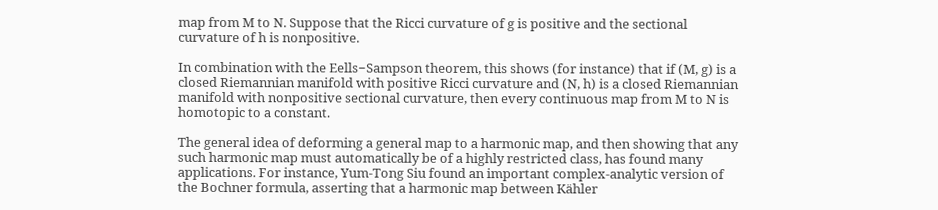map from M to N. Suppose that the Ricci curvature of g is positive and the sectional curvature of h is nonpositive.

In combination with the Eells−Sampson theorem, this shows (for instance) that if (M, g) is a closed Riemannian manifold with positive Ricci curvature and (N, h) is a closed Riemannian manifold with nonpositive sectional curvature, then every continuous map from M to N is homotopic to a constant.

The general idea of deforming a general map to a harmonic map, and then showing that any such harmonic map must automatically be of a highly restricted class, has found many applications. For instance, Yum-Tong Siu found an important complex-analytic version of the Bochner formula, asserting that a harmonic map between Kähler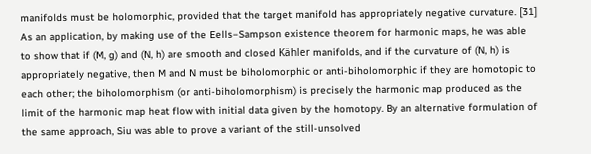manifolds must be holomorphic, provided that the target manifold has appropriately negative curvature. [31] As an application, by making use of the Eells−Sampson existence theorem for harmonic maps, he was able to show that if (M, g) and (N, h) are smooth and closed Kähler manifolds, and if the curvature of (N, h) is appropriately negative, then M and N must be biholomorphic or anti-biholomorphic if they are homotopic to each other; the biholomorphism (or anti-biholomorphism) is precisely the harmonic map produced as the limit of the harmonic map heat flow with initial data given by the homotopy. By an alternative formulation of the same approach, Siu was able to prove a variant of the still-unsolved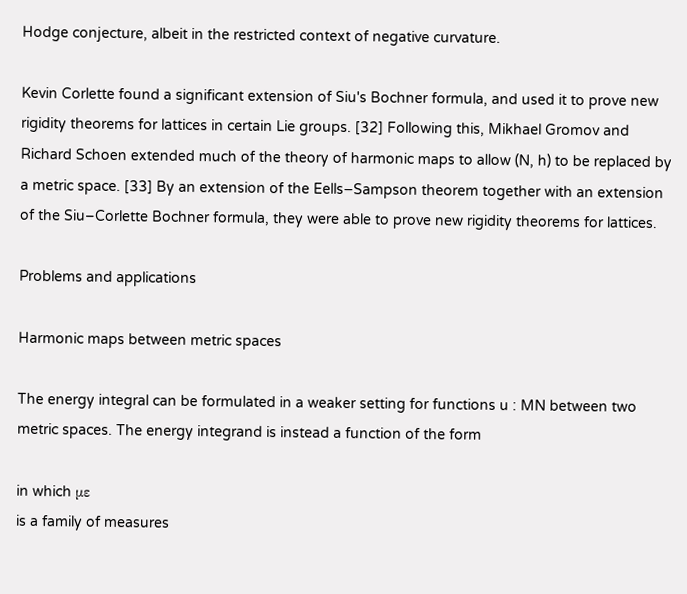Hodge conjecture, albeit in the restricted context of negative curvature.

Kevin Corlette found a significant extension of Siu's Bochner formula, and used it to prove new rigidity theorems for lattices in certain Lie groups. [32] Following this, Mikhael Gromov and Richard Schoen extended much of the theory of harmonic maps to allow (N, h) to be replaced by a metric space. [33] By an extension of the Eells−Sampson theorem together with an extension of the Siu–Corlette Bochner formula, they were able to prove new rigidity theorems for lattices.

Problems and applications

Harmonic maps between metric spaces

The energy integral can be formulated in a weaker setting for functions u : MN between two metric spaces. The energy integrand is instead a function of the form

in which με
is a family of measures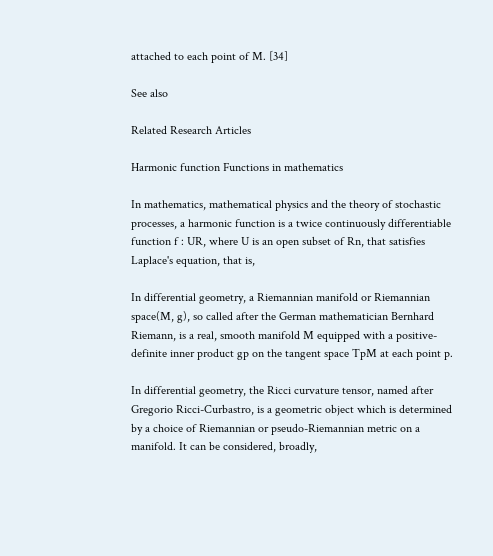attached to each point of M. [34]

See also

Related Research Articles

Harmonic function Functions in mathematics

In mathematics, mathematical physics and the theory of stochastic processes, a harmonic function is a twice continuously differentiable function f : UR, where U is an open subset of Rn, that satisfies Laplace's equation, that is,

In differential geometry, a Riemannian manifold or Riemannian space(M, g), so called after the German mathematician Bernhard Riemann, is a real, smooth manifold M equipped with a positive-definite inner product gp on the tangent space TpM at each point p.

In differential geometry, the Ricci curvature tensor, named after Gregorio Ricci-Curbastro, is a geometric object which is determined by a choice of Riemannian or pseudo-Riemannian metric on a manifold. It can be considered, broadly,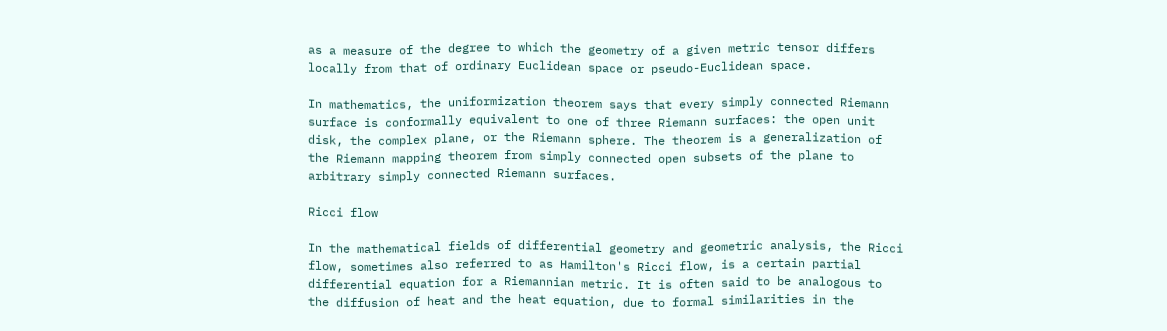as a measure of the degree to which the geometry of a given metric tensor differs locally from that of ordinary Euclidean space or pseudo-Euclidean space.

In mathematics, the uniformization theorem says that every simply connected Riemann surface is conformally equivalent to one of three Riemann surfaces: the open unit disk, the complex plane, or the Riemann sphere. The theorem is a generalization of the Riemann mapping theorem from simply connected open subsets of the plane to arbitrary simply connected Riemann surfaces.

Ricci flow

In the mathematical fields of differential geometry and geometric analysis, the Ricci flow, sometimes also referred to as Hamilton's Ricci flow, is a certain partial differential equation for a Riemannian metric. It is often said to be analogous to the diffusion of heat and the heat equation, due to formal similarities in the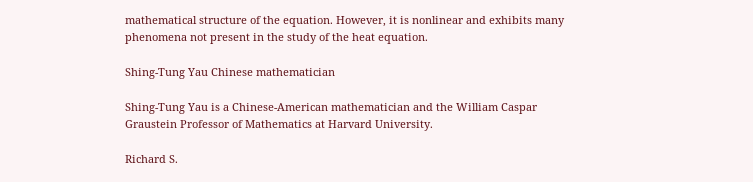mathematical structure of the equation. However, it is nonlinear and exhibits many phenomena not present in the study of the heat equation.

Shing-Tung Yau Chinese mathematician

Shing-Tung Yau is a Chinese-American mathematician and the William Caspar Graustein Professor of Mathematics at Harvard University.

Richard S.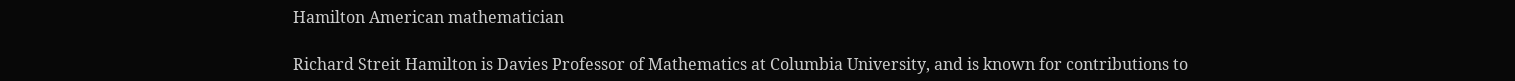Hamilton American mathematician

Richard Streit Hamilton is Davies Professor of Mathematics at Columbia University, and is known for contributions to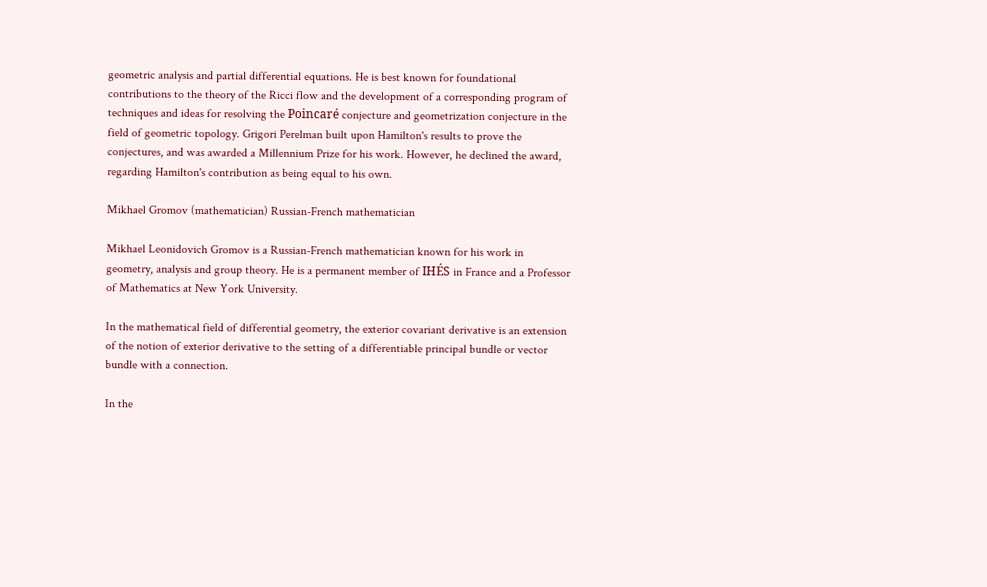geometric analysis and partial differential equations. He is best known for foundational contributions to the theory of the Ricci flow and the development of a corresponding program of techniques and ideas for resolving the Poincaré conjecture and geometrization conjecture in the field of geometric topology. Grigori Perelman built upon Hamilton's results to prove the conjectures, and was awarded a Millennium Prize for his work. However, he declined the award, regarding Hamilton's contribution as being equal to his own.

Mikhael Gromov (mathematician) Russian-French mathematician

Mikhael Leonidovich Gromov is a Russian-French mathematician known for his work in geometry, analysis and group theory. He is a permanent member of IHÉS in France and a Professor of Mathematics at New York University.

In the mathematical field of differential geometry, the exterior covariant derivative is an extension of the notion of exterior derivative to the setting of a differentiable principal bundle or vector bundle with a connection.

In the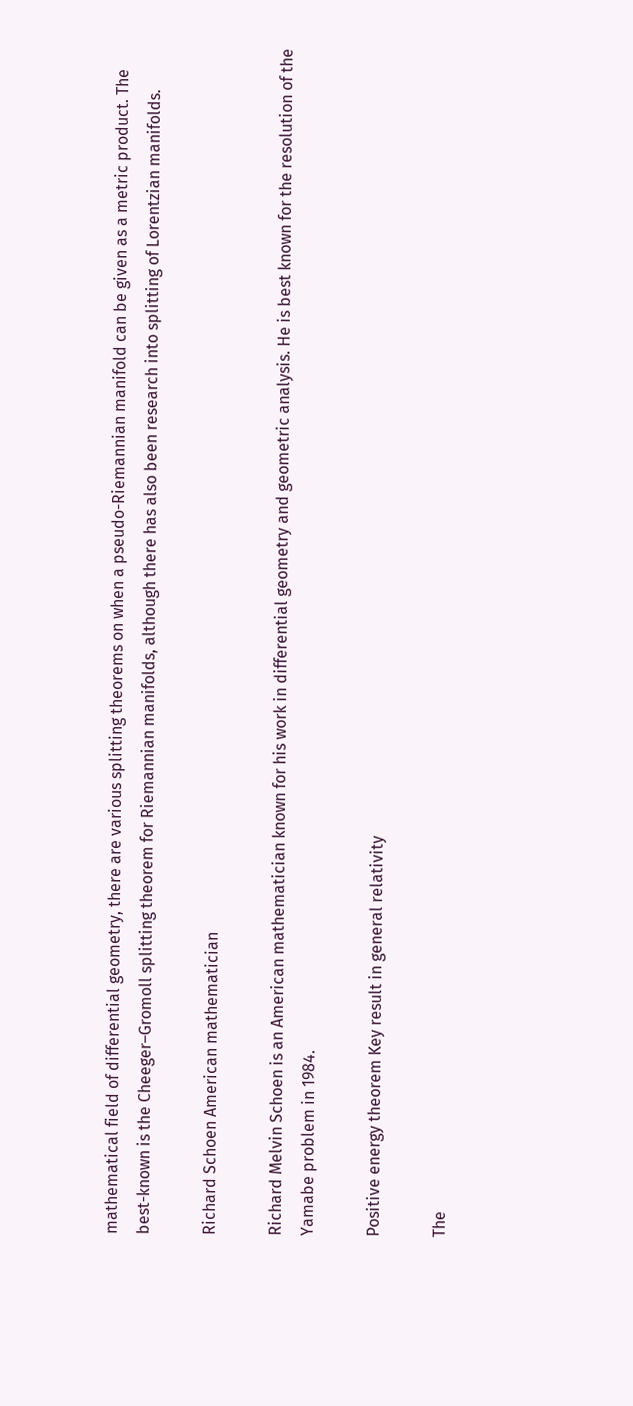mathematical field of differential geometry, there are various splitting theorems on when a pseudo-Riemannian manifold can be given as a metric product. The best-known is the Cheeger–Gromoll splitting theorem for Riemannian manifolds, although there has also been research into splitting of Lorentzian manifolds.

Richard Schoen American mathematician

Richard Melvin Schoen is an American mathematician known for his work in differential geometry and geometric analysis. He is best known for the resolution of the Yamabe problem in 1984.

Positive energy theorem Key result in general relativity

The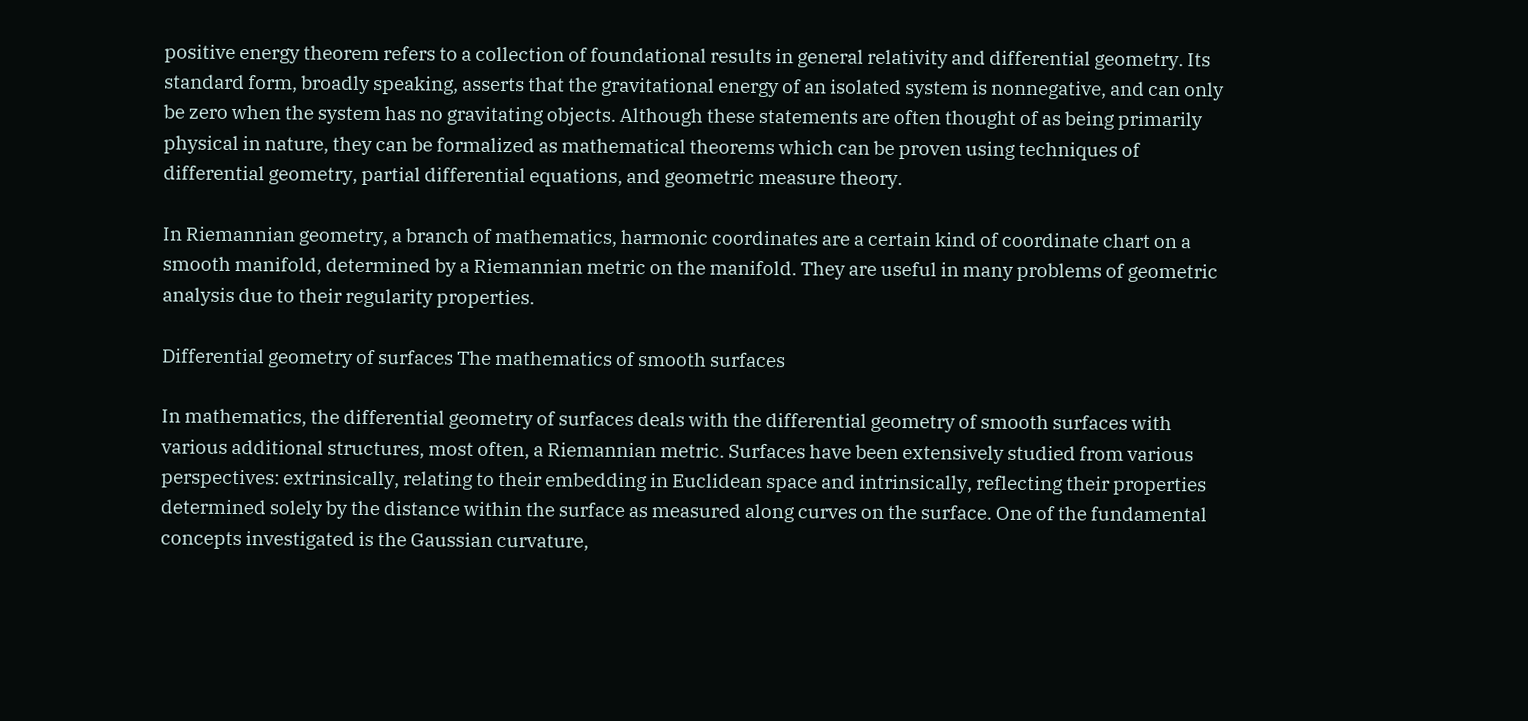positive energy theorem refers to a collection of foundational results in general relativity and differential geometry. Its standard form, broadly speaking, asserts that the gravitational energy of an isolated system is nonnegative, and can only be zero when the system has no gravitating objects. Although these statements are often thought of as being primarily physical in nature, they can be formalized as mathematical theorems which can be proven using techniques of differential geometry, partial differential equations, and geometric measure theory.

In Riemannian geometry, a branch of mathematics, harmonic coordinates are a certain kind of coordinate chart on a smooth manifold, determined by a Riemannian metric on the manifold. They are useful in many problems of geometric analysis due to their regularity properties.

Differential geometry of surfaces The mathematics of smooth surfaces

In mathematics, the differential geometry of surfaces deals with the differential geometry of smooth surfaces with various additional structures, most often, a Riemannian metric. Surfaces have been extensively studied from various perspectives: extrinsically, relating to their embedding in Euclidean space and intrinsically, reflecting their properties determined solely by the distance within the surface as measured along curves on the surface. One of the fundamental concepts investigated is the Gaussian curvature,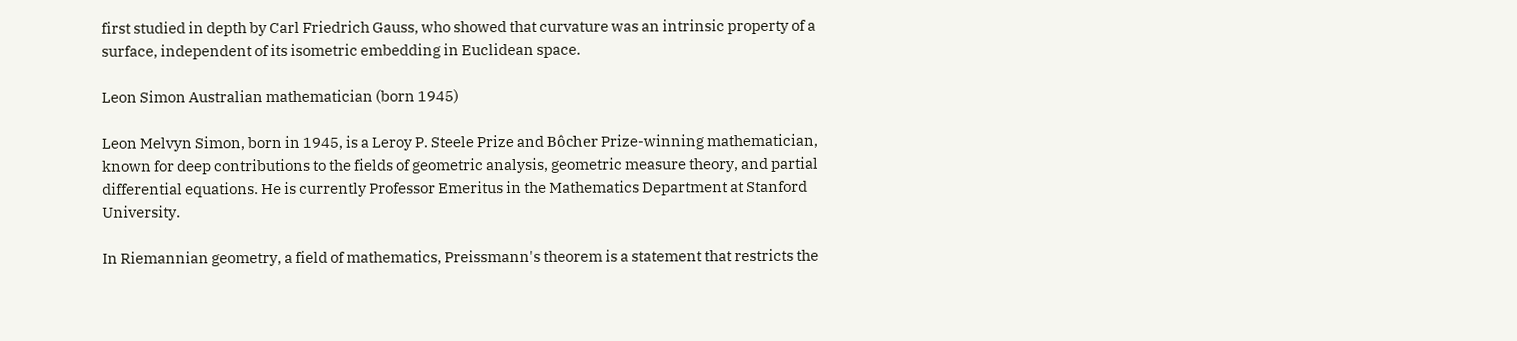first studied in depth by Carl Friedrich Gauss, who showed that curvature was an intrinsic property of a surface, independent of its isometric embedding in Euclidean space.

Leon Simon Australian mathematician (born 1945)

Leon Melvyn Simon, born in 1945, is a Leroy P. Steele Prize and Bôcher Prize-winning mathematician, known for deep contributions to the fields of geometric analysis, geometric measure theory, and partial differential equations. He is currently Professor Emeritus in the Mathematics Department at Stanford University.

In Riemannian geometry, a field of mathematics, Preissmann's theorem is a statement that restricts the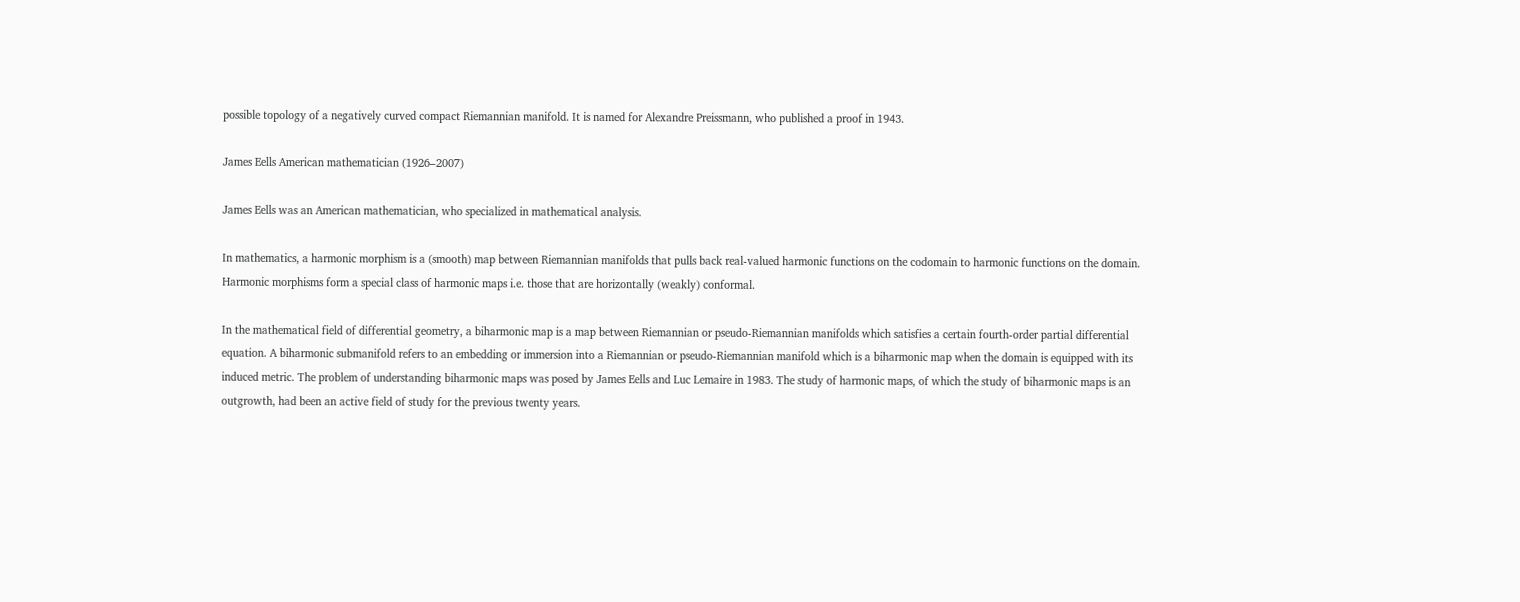possible topology of a negatively curved compact Riemannian manifold. It is named for Alexandre Preissmann, who published a proof in 1943.

James Eells American mathematician (1926–2007)

James Eells was an American mathematician, who specialized in mathematical analysis.

In mathematics, a harmonic morphism is a (smooth) map between Riemannian manifolds that pulls back real-valued harmonic functions on the codomain to harmonic functions on the domain. Harmonic morphisms form a special class of harmonic maps i.e. those that are horizontally (weakly) conformal.

In the mathematical field of differential geometry, a biharmonic map is a map between Riemannian or pseudo-Riemannian manifolds which satisfies a certain fourth-order partial differential equation. A biharmonic submanifold refers to an embedding or immersion into a Riemannian or pseudo-Riemannian manifold which is a biharmonic map when the domain is equipped with its induced metric. The problem of understanding biharmonic maps was posed by James Eells and Luc Lemaire in 1983. The study of harmonic maps, of which the study of biharmonic maps is an outgrowth, had been an active field of study for the previous twenty years.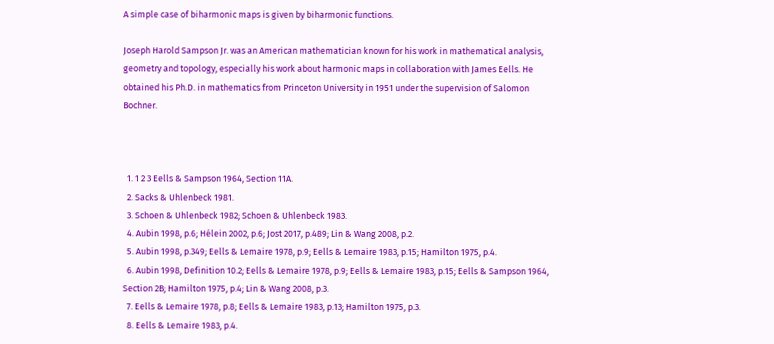A simple case of biharmonic maps is given by biharmonic functions.

Joseph Harold Sampson Jr. was an American mathematician known for his work in mathematical analysis, geometry and topology, especially his work about harmonic maps in collaboration with James Eells. He obtained his Ph.D. in mathematics from Princeton University in 1951 under the supervision of Salomon Bochner.



  1. 1 2 3 Eells & Sampson 1964, Section 11A.
  2. Sacks & Uhlenbeck 1981.
  3. Schoen & Uhlenbeck 1982; Schoen & Uhlenbeck 1983.
  4. Aubin 1998, p.6; Hélein 2002, p.6; Jost 2017, p.489; Lin & Wang 2008, p.2.
  5. Aubin 1998, p.349; Eells & Lemaire 1978, p.9; Eells & Lemaire 1983, p.15; Hamilton 1975, p.4.
  6. Aubin 1998, Definition 10.2; Eells & Lemaire 1978, p.9; Eells & Lemaire 1983, p.15; Eells & Sampson 1964, Section 2B; Hamilton 1975, p.4; Lin & Wang 2008, p.3.
  7. Eells & Lemaire 1978, p.8; Eells & Lemaire 1983, p.13; Hamilton 1975, p.3.
  8. Eells & Lemaire 1983, p.4.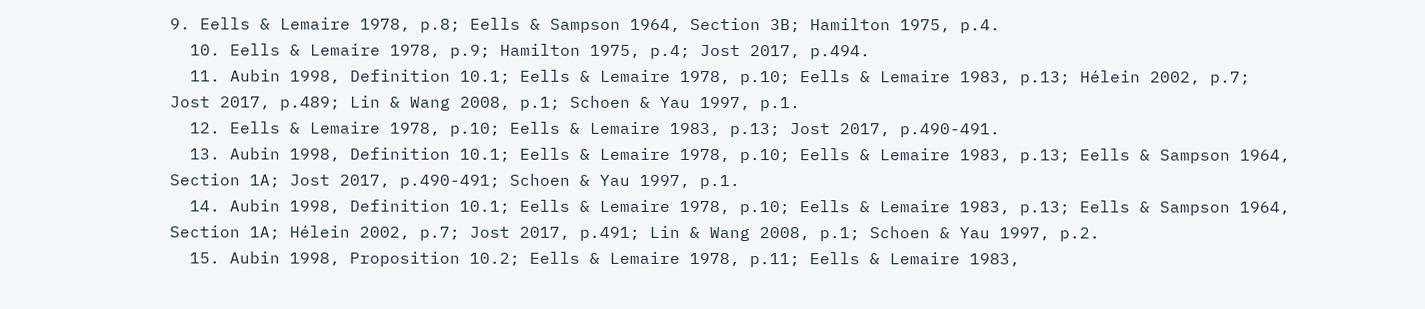9. Eells & Lemaire 1978, p.8; Eells & Sampson 1964, Section 3B; Hamilton 1975, p.4.
  10. Eells & Lemaire 1978, p.9; Hamilton 1975, p.4; Jost 2017, p.494.
  11. Aubin 1998, Definition 10.1; Eells & Lemaire 1978, p.10; Eells & Lemaire 1983, p.13; Hélein 2002, p.7; Jost 2017, p.489; Lin & Wang 2008, p.1; Schoen & Yau 1997, p.1.
  12. Eells & Lemaire 1978, p.10; Eells & Lemaire 1983, p.13; Jost 2017, p.490-491.
  13. Aubin 1998, Definition 10.1; Eells & Lemaire 1978, p.10; Eells & Lemaire 1983, p.13; Eells & Sampson 1964, Section 1A; Jost 2017, p.490-491; Schoen & Yau 1997, p.1.
  14. Aubin 1998, Definition 10.1; Eells & Lemaire 1978, p.10; Eells & Lemaire 1983, p.13; Eells & Sampson 1964, Section 1A; Hélein 2002, p.7; Jost 2017, p.491; Lin & Wang 2008, p.1; Schoen & Yau 1997, p.2.
  15. Aubin 1998, Proposition 10.2; Eells & Lemaire 1978, p.11; Eells & Lemaire 1983,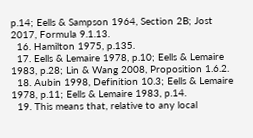p.14; Eells & Sampson 1964, Section 2B; Jost 2017, Formula 9.1.13.
  16. Hamilton 1975, p.135.
  17. Eells & Lemaire 1978, p.10; Eells & Lemaire 1983, p.28; Lin & Wang 2008, Proposition 1.6.2.
  18. Aubin 1998, Definition 10.3; Eells & Lemaire 1978, p.11; Eells & Lemaire 1983, p.14.
  19. This means that, relative to any local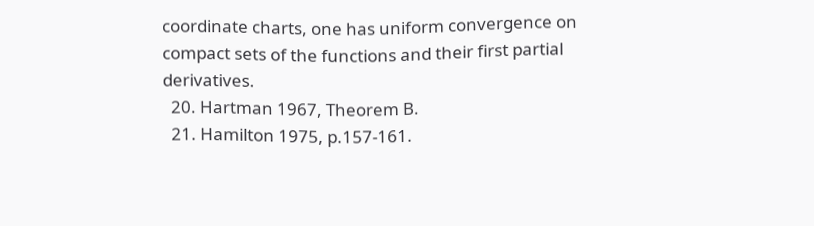coordinate charts, one has uniform convergence on compact sets of the functions and their first partial derivatives.
  20. Hartman 1967, Theorem B.
  21. Hamilton 1975, p.157-161.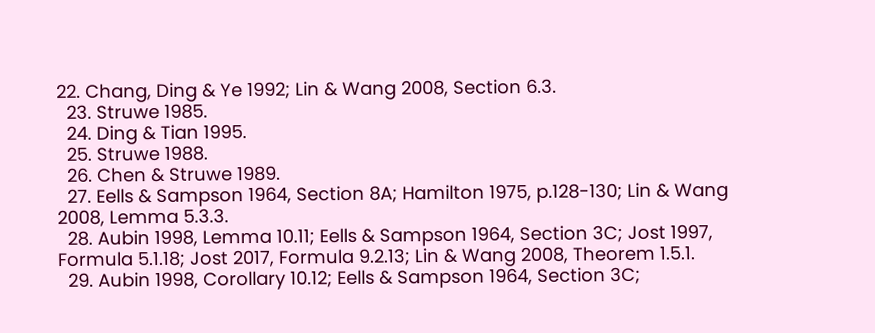22. Chang, Ding & Ye 1992; Lin & Wang 2008, Section 6.3.
  23. Struwe 1985.
  24. Ding & Tian 1995.
  25. Struwe 1988.
  26. Chen & Struwe 1989.
  27. Eells & Sampson 1964, Section 8A; Hamilton 1975, p.128-130; Lin & Wang 2008, Lemma 5.3.3.
  28. Aubin 1998, Lemma 10.11; Eells & Sampson 1964, Section 3C; Jost 1997, Formula 5.1.18; Jost 2017, Formula 9.2.13; Lin & Wang 2008, Theorem 1.5.1.
  29. Aubin 1998, Corollary 10.12; Eells & Sampson 1964, Section 3C;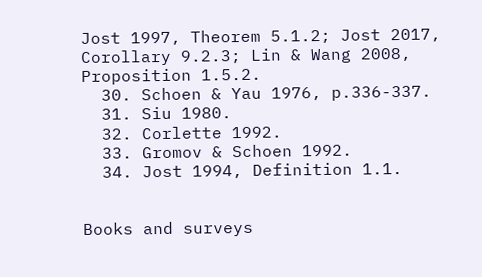Jost 1997, Theorem 5.1.2; Jost 2017, Corollary 9.2.3; Lin & Wang 2008, Proposition 1.5.2.
  30. Schoen & Yau 1976, p.336-337.
  31. Siu 1980.
  32. Corlette 1992.
  33. Gromov & Schoen 1992.
  34. Jost 1994, Definition 1.1.


Books and surveys